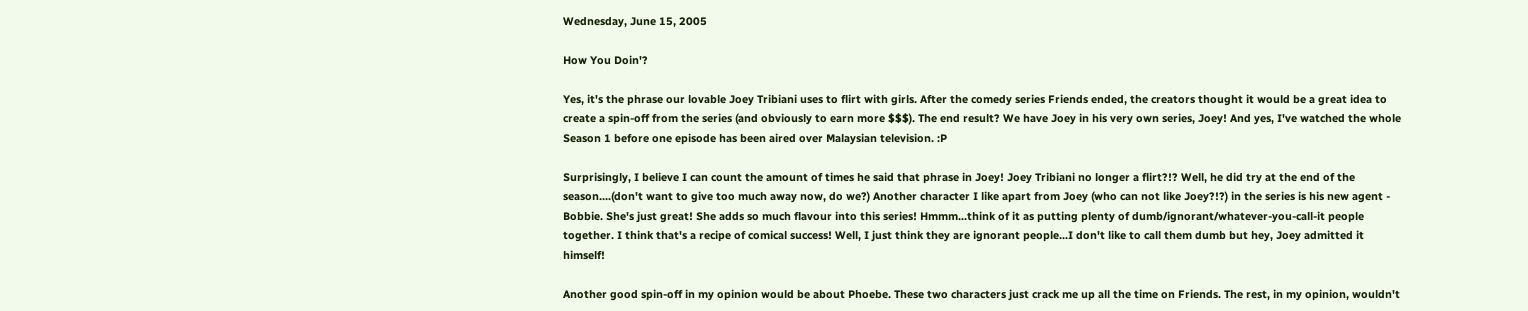Wednesday, June 15, 2005

How You Doin'?

Yes, it's the phrase our lovable Joey Tribiani uses to flirt with girls. After the comedy series Friends ended, the creators thought it would be a great idea to create a spin-off from the series (and obviously to earn more $$$). The end result? We have Joey in his very own series, Joey! And yes, I've watched the whole Season 1 before one episode has been aired over Malaysian television. :P

Surprisingly, I believe I can count the amount of times he said that phrase in Joey! Joey Tribiani no longer a flirt?!? Well, he did try at the end of the season....(don't want to give too much away now, do we?) Another character I like apart from Joey (who can not like Joey?!?) in the series is his new agent - Bobbie. She's just great! She adds so much flavour into this series! Hmmm...think of it as putting plenty of dumb/ignorant/whatever-you-call-it people together. I think that's a recipe of comical success! Well, I just think they are ignorant people...I don't like to call them dumb but hey, Joey admitted it himself!

Another good spin-off in my opinion would be about Phoebe. These two characters just crack me up all the time on Friends. The rest, in my opinion, wouldn't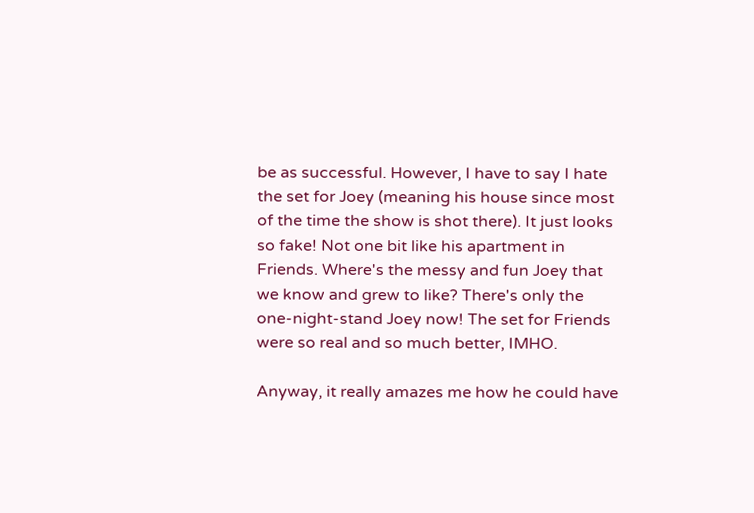be as successful. However, I have to say I hate the set for Joey (meaning his house since most of the time the show is shot there). It just looks so fake! Not one bit like his apartment in Friends. Where's the messy and fun Joey that we know and grew to like? There's only the one-night-stand Joey now! The set for Friends were so real and so much better, IMHO.

Anyway, it really amazes me how he could have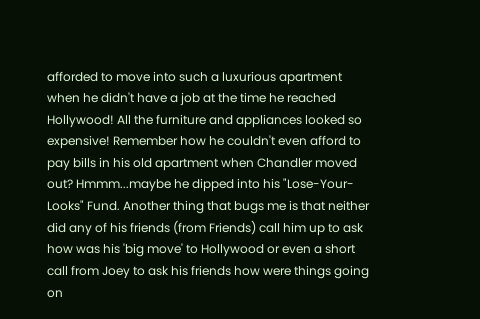afforded to move into such a luxurious apartment when he didn't have a job at the time he reached Hollywood! All the furniture and appliances looked so expensive! Remember how he couldn't even afford to pay bills in his old apartment when Chandler moved out? Hmmm...maybe he dipped into his "Lose-Your-Looks" Fund. Another thing that bugs me is that neither did any of his friends (from Friends) call him up to ask how was his 'big move' to Hollywood or even a short call from Joey to ask his friends how were things going on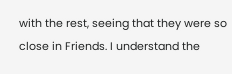with the rest, seeing that they were so close in Friends. I understand the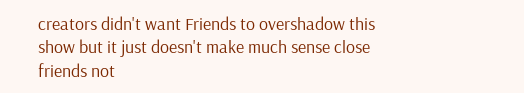creators didn't want Friends to overshadow this show but it just doesn't make much sense close friends not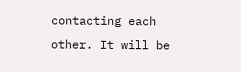contacting each other. It will be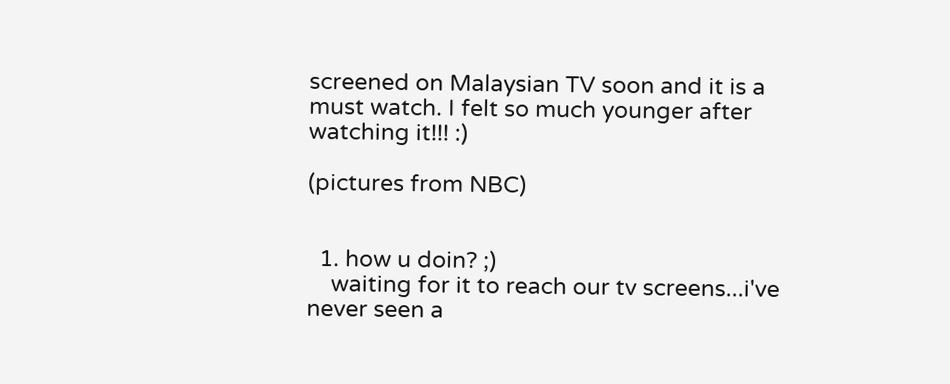screened on Malaysian TV soon and it is a must watch. I felt so much younger after watching it!!! :)

(pictures from NBC)


  1. how u doin? ;)
    waiting for it to reach our tv screens...i've never seen a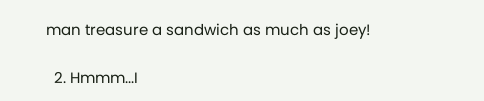man treasure a sandwich as much as joey!

  2. Hmmm...I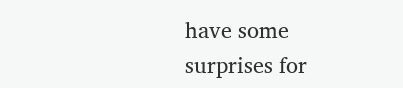have some surprises for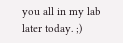you all in my lab later today. ;)